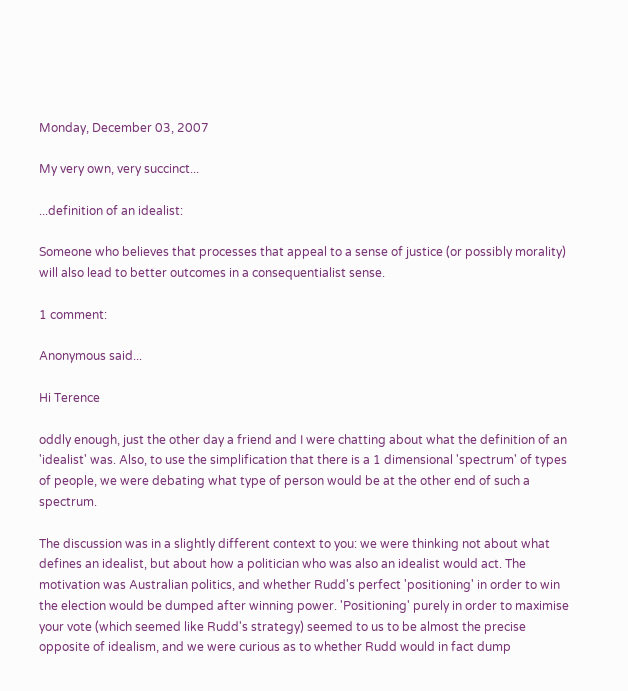Monday, December 03, 2007

My very own, very succinct...

...definition of an idealist:

Someone who believes that processes that appeal to a sense of justice (or possibly morality) will also lead to better outcomes in a consequentialist sense.

1 comment:

Anonymous said...

Hi Terence

oddly enough, just the other day a friend and I were chatting about what the definition of an 'idealist' was. Also, to use the simplification that there is a 1 dimensional 'spectrum' of types of people, we were debating what type of person would be at the other end of such a spectrum.

The discussion was in a slightly different context to you: we were thinking not about what defines an idealist, but about how a politician who was also an idealist would act. The motivation was Australian politics, and whether Rudd's perfect 'positioning' in order to win the election would be dumped after winning power. 'Positioning' purely in order to maximise your vote (which seemed like Rudd's strategy) seemed to us to be almost the precise opposite of idealism, and we were curious as to whether Rudd would in fact dump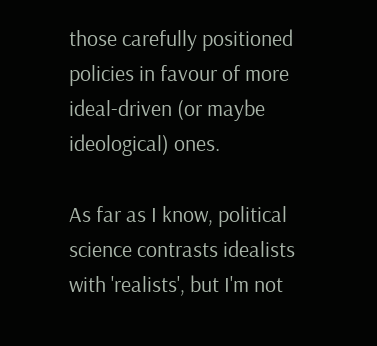those carefully positioned policies in favour of more ideal-driven (or maybe ideological) ones.

As far as I know, political science contrasts idealists with 'realists', but I'm not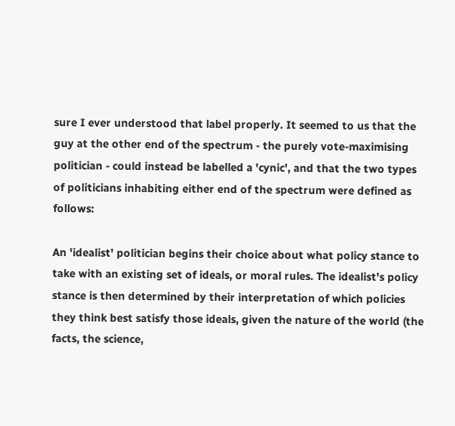sure I ever understood that label properly. It seemed to us that the guy at the other end of the spectrum - the purely vote-maximising politician - could instead be labelled a 'cynic', and that the two types of politicians inhabiting either end of the spectrum were defined as follows:

An 'idealist' politician begins their choice about what policy stance to take with an existing set of ideals, or moral rules. The idealist's policy stance is then determined by their interpretation of which policies they think best satisfy those ideals, given the nature of the world (the facts, the science,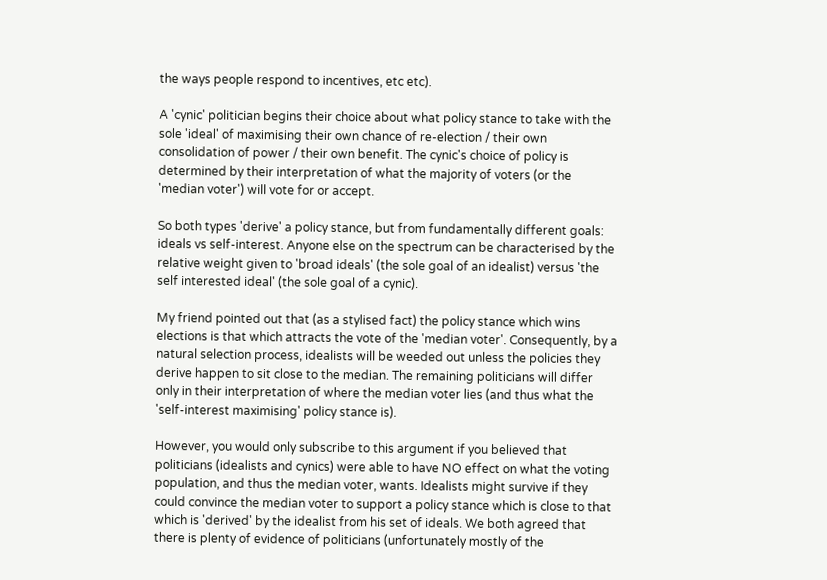the ways people respond to incentives, etc etc).

A 'cynic' politician begins their choice about what policy stance to take with the sole 'ideal' of maximising their own chance of re-election / their own consolidation of power / their own benefit. The cynic's choice of policy is determined by their interpretation of what the majority of voters (or the 'median voter') will vote for or accept.

So both types 'derive' a policy stance, but from fundamentally different goals: ideals vs self-interest. Anyone else on the spectrum can be characterised by the relative weight given to 'broad ideals' (the sole goal of an idealist) versus 'the self interested ideal' (the sole goal of a cynic).

My friend pointed out that (as a stylised fact) the policy stance which wins elections is that which attracts the vote of the 'median voter'. Consequently, by a natural selection process, idealists will be weeded out unless the policies they derive happen to sit close to the median. The remaining politicians will differ only in their interpretation of where the median voter lies (and thus what the 'self-interest maximising' policy stance is).

However, you would only subscribe to this argument if you believed that politicians (idealists and cynics) were able to have NO effect on what the voting population, and thus the median voter, wants. Idealists might survive if they could convince the median voter to support a policy stance which is close to that which is 'derived' by the idealist from his set of ideals. We both agreed that there is plenty of evidence of politicians (unfortunately mostly of the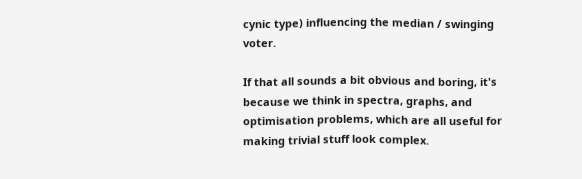cynic type) influencing the median / swinging voter.

If that all sounds a bit obvious and boring, it's because we think in spectra, graphs, and optimisation problems, which are all useful for making trivial stuff look complex.